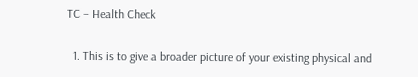TC – Health Check

  1. This is to give a broader picture of your existing physical and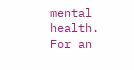mental health. For an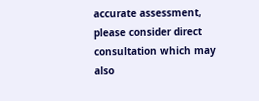accurate assessment, please consider direct consultation which may also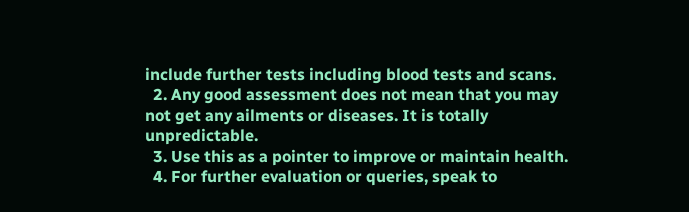include further tests including blood tests and scans.
  2. Any good assessment does not mean that you may not get any ailments or diseases. It is totally unpredictable.
  3. Use this as a pointer to improve or maintain health.
  4. For further evaluation or queries, speak to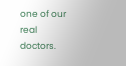one of our real doctors.